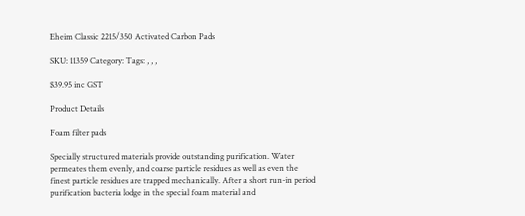Eheim Classic 2215/350 Activated Carbon Pads

SKU: 11359 Category: Tags: , , ,

$39.95 inc GST

Product Details

Foam filter pads

Specially structured materials provide outstanding purification. Water permeates them evenly, and coarse particle residues as well as even the finest particle residues are trapped mechanically. After a short run-in period purification bacteria lodge in the special foam material and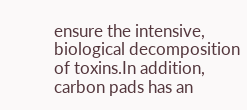ensure the intensive, biological decomposition of toxins.In addition, carbon pads has an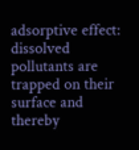adsorptive effect: dissolved pollutants are trapped on their surface and thereby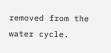removed from the water cycle.